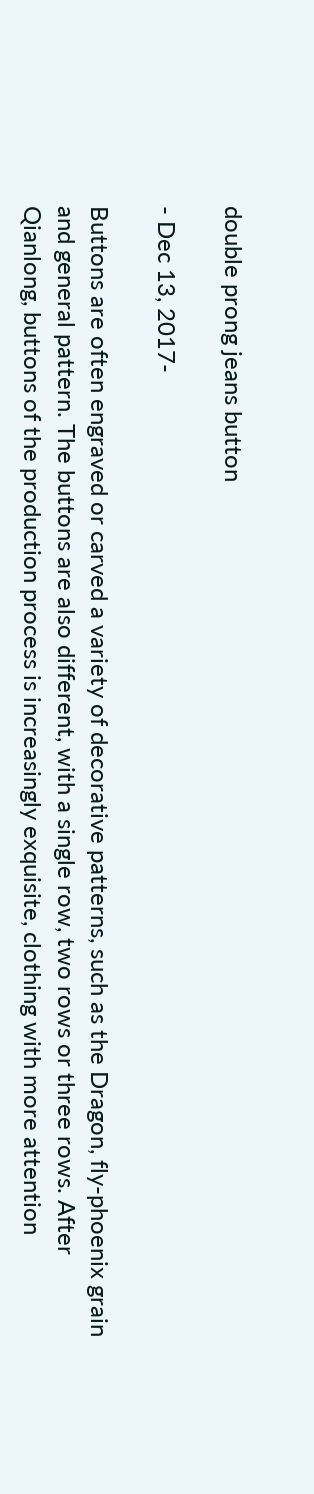double prong jeans button

- Dec 13, 2017-

Buttons are often engraved or carved a variety of decorative patterns, such as the Dragon, fly-phoenix grain and general pattern. The buttons are also different, with a single row, two rows or three rows. After Qianlong, buttons of the production process is increasingly exquisite, clothing with more attention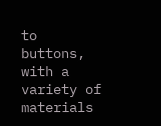to buttons, with a variety of materials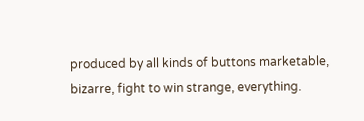produced by all kinds of buttons marketable, bizarre, fight to win strange, everything.